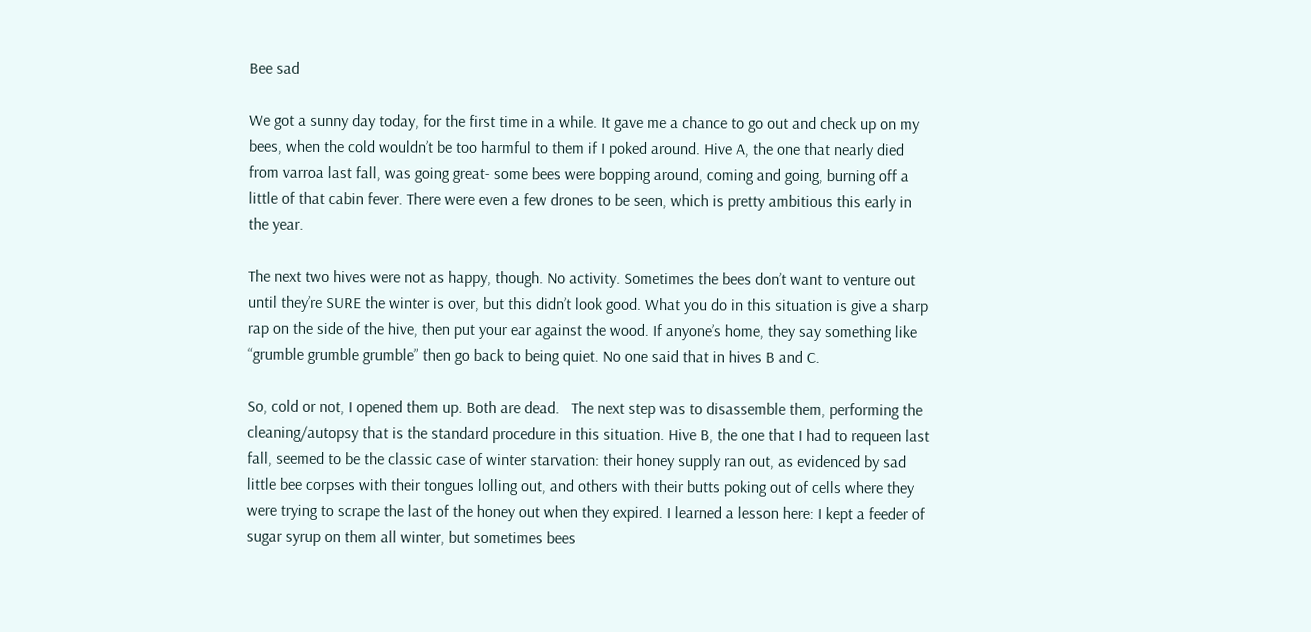Bee sad

We got a sunny day today, for the first time in a while. It gave me a chance to go out and check up on my bees, when the cold wouldn’t be too harmful to them if I poked around. Hive A, the one that nearly died from varroa last fall, was going great- some bees were bopping around, coming and going, burning off a little of that cabin fever. There were even a few drones to be seen, which is pretty ambitious this early in the year.

The next two hives were not as happy, though. No activity. Sometimes the bees don’t want to venture out until they’re SURE the winter is over, but this didn’t look good. What you do in this situation is give a sharp rap on the side of the hive, then put your ear against the wood. If anyone’s home, they say something like “grumble grumble grumble” then go back to being quiet. No one said that in hives B and C.

So, cold or not, I opened them up. Both are dead.   The next step was to disassemble them, performing the cleaning/autopsy that is the standard procedure in this situation. Hive B, the one that I had to requeen last fall, seemed to be the classic case of winter starvation: their honey supply ran out, as evidenced by sad little bee corpses with their tongues lolling out, and others with their butts poking out of cells where they were trying to scrape the last of the honey out when they expired. I learned a lesson here: I kept a feeder of sugar syrup on them all winter, but sometimes bees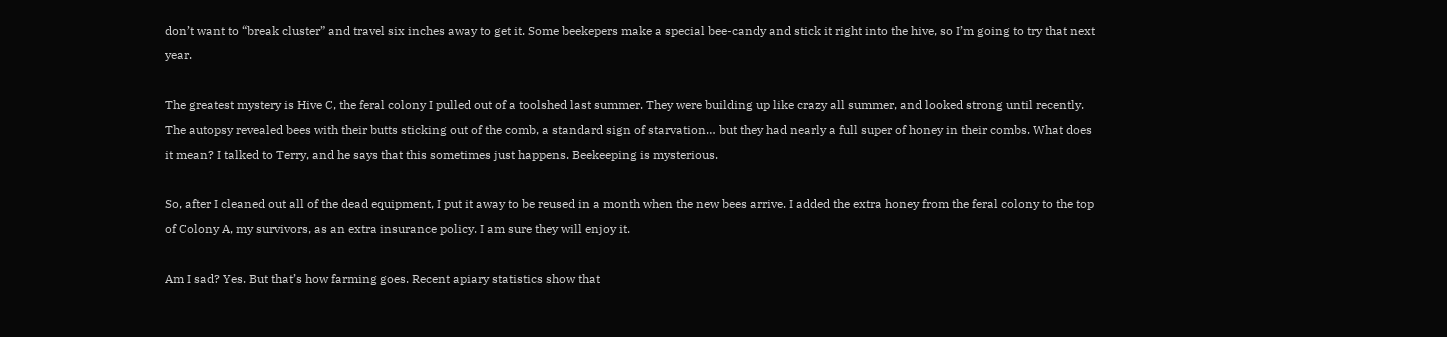don’t want to “break cluster” and travel six inches away to get it. Some beekepers make a special bee-candy and stick it right into the hive, so I’m going to try that next year.

The greatest mystery is Hive C, the feral colony I pulled out of a toolshed last summer. They were building up like crazy all summer, and looked strong until recently. The autopsy revealed bees with their butts sticking out of the comb, a standard sign of starvation… but they had nearly a full super of honey in their combs. What does it mean? I talked to Terry, and he says that this sometimes just happens. Beekeeping is mysterious.

So, after I cleaned out all of the dead equipment, I put it away to be reused in a month when the new bees arrive. I added the extra honey from the feral colony to the top of Colony A, my survivors, as an extra insurance policy. I am sure they will enjoy it.

Am I sad? Yes. But that’s how farming goes. Recent apiary statistics show that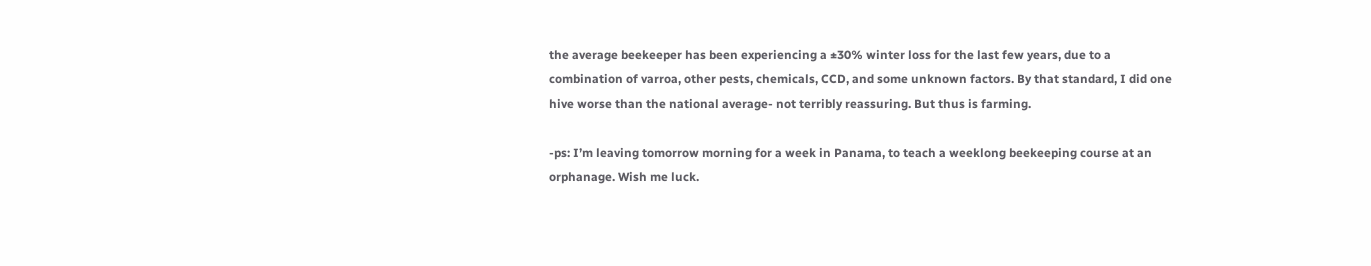the average beekeeper has been experiencing a ±30% winter loss for the last few years, due to a combination of varroa, other pests, chemicals, CCD, and some unknown factors. By that standard, I did one hive worse than the national average- not terribly reassuring. But thus is farming.

-ps: I’m leaving tomorrow morning for a week in Panama, to teach a weeklong beekeeping course at an orphanage. Wish me luck.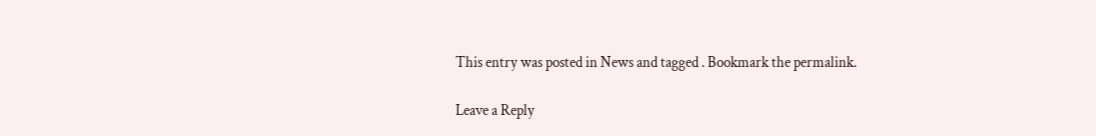This entry was posted in News and tagged . Bookmark the permalink.

Leave a Reply